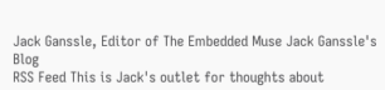Jack Ganssle, Editor of The Embedded Muse Jack Ganssle's Blog
RSS Feed This is Jack's outlet for thoughts about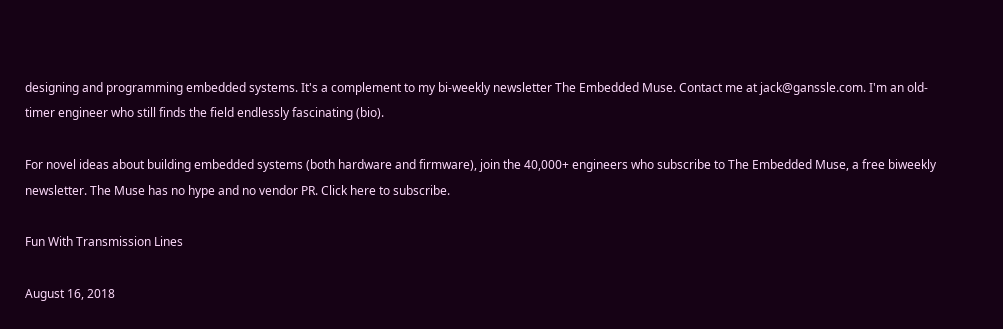designing and programming embedded systems. It's a complement to my bi-weekly newsletter The Embedded Muse. Contact me at jack@ganssle.com. I'm an old-timer engineer who still finds the field endlessly fascinating (bio).

For novel ideas about building embedded systems (both hardware and firmware), join the 40,000+ engineers who subscribe to The Embedded Muse, a free biweekly newsletter. The Muse has no hype and no vendor PR. Click here to subscribe.

Fun With Transmission Lines

August 16, 2018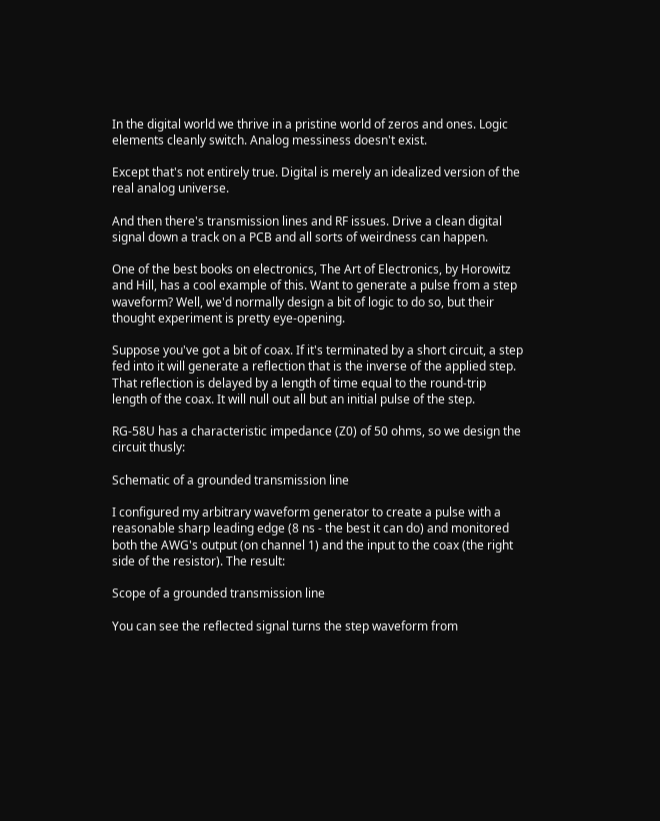In the digital world we thrive in a pristine world of zeros and ones. Logic elements cleanly switch. Analog messiness doesn't exist.

Except that's not entirely true. Digital is merely an idealized version of the real analog universe.

And then there's transmission lines and RF issues. Drive a clean digital signal down a track on a PCB and all sorts of weirdness can happen.

One of the best books on electronics, The Art of Electronics, by Horowitz and Hill, has a cool example of this. Want to generate a pulse from a step waveform? Well, we'd normally design a bit of logic to do so, but their thought experiment is pretty eye-opening.

Suppose you've got a bit of coax. If it's terminated by a short circuit, a step fed into it will generate a reflection that is the inverse of the applied step. That reflection is delayed by a length of time equal to the round-trip length of the coax. It will null out all but an initial pulse of the step.

RG-58U has a characteristic impedance (Z0) of 50 ohms, so we design the circuit thusly:

Schematic of a grounded transmission line

I configured my arbitrary waveform generator to create a pulse with a reasonable sharp leading edge (8 ns - the best it can do) and monitored both the AWG's output (on channel 1) and the input to the coax (the right side of the resistor). The result:

Scope of a grounded transmission line

You can see the reflected signal turns the step waveform from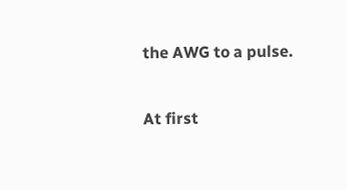the AWG to a pulse.

At first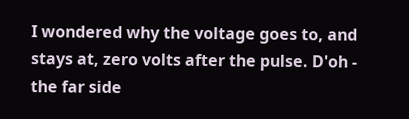I wondered why the voltage goes to, and stays at, zero volts after the pulse. D'oh - the far side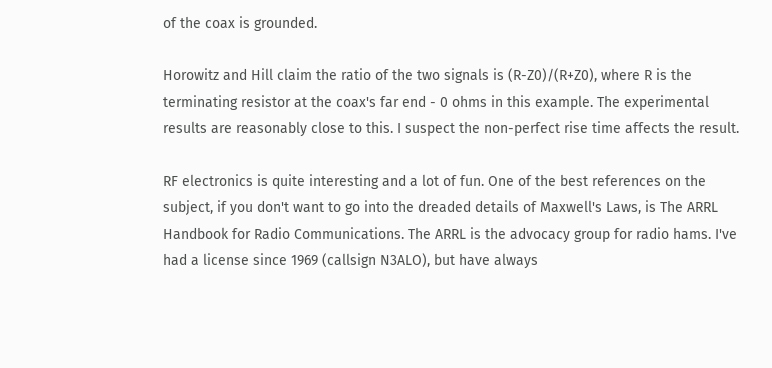of the coax is grounded.

Horowitz and Hill claim the ratio of the two signals is (R-Z0)/(R+Z0), where R is the terminating resistor at the coax's far end - 0 ohms in this example. The experimental results are reasonably close to this. I suspect the non-perfect rise time affects the result.

RF electronics is quite interesting and a lot of fun. One of the best references on the subject, if you don't want to go into the dreaded details of Maxwell's Laws, is The ARRL Handbook for Radio Communications. The ARRL is the advocacy group for radio hams. I've had a license since 1969 (callsign N3ALO), but have always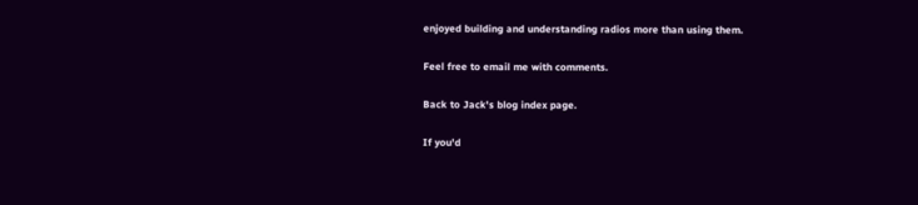enjoyed building and understanding radios more than using them.

Feel free to email me with comments.

Back to Jack's blog index page.

If you'd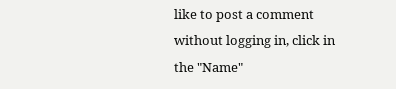like to post a comment without logging in, click in the "Name"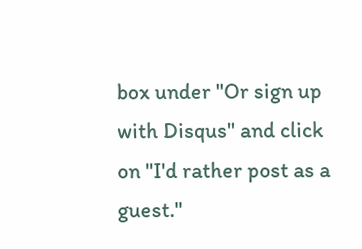box under "Or sign up with Disqus" and click on "I'd rather post as a guest."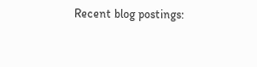Recent blog postings: